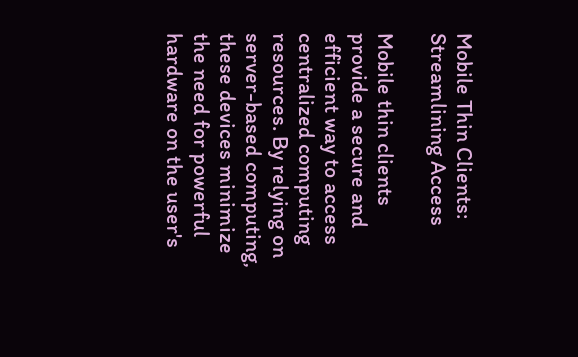Mobile Thin Clients: Streamlining Access

Mobile thin clients provide a secure and efficient way to access centralized computing resources. By relying on server-based computing, these devices minimize the need for powerful hardware on the user's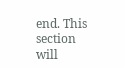end. This section will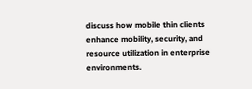discuss how mobile thin clients enhance mobility, security, and resource utilization in enterprise environments.